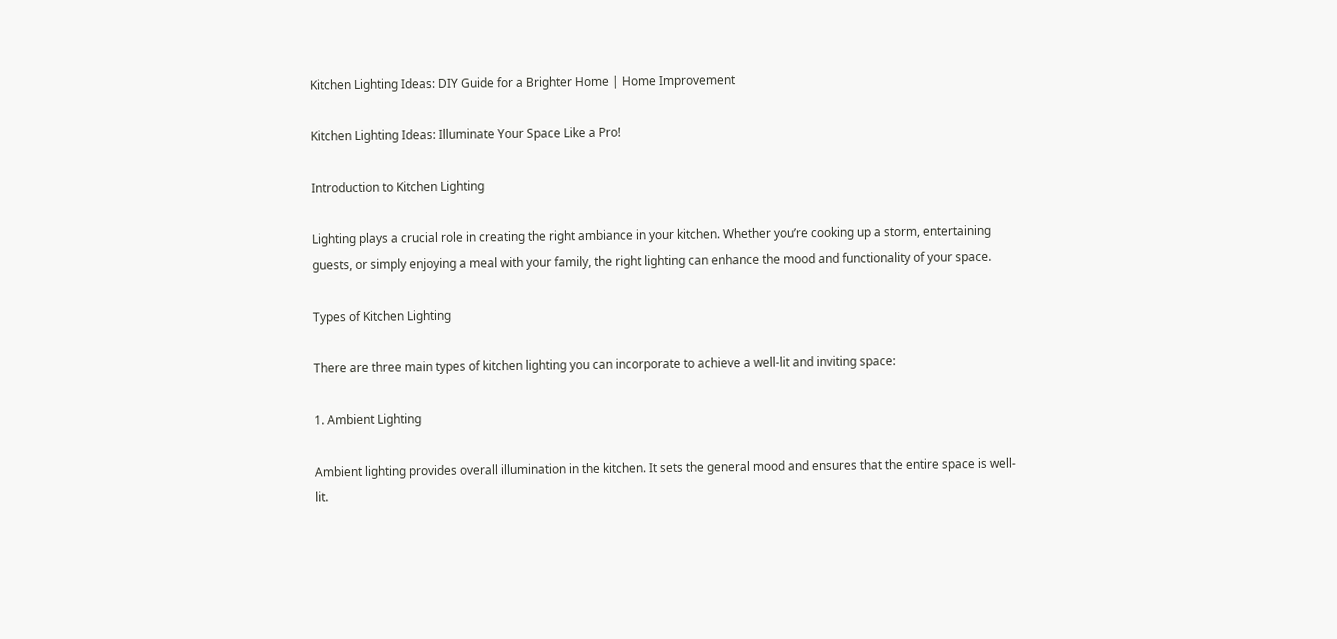Kitchen Lighting Ideas: DIY Guide for a Brighter Home | Home Improvement

Kitchen Lighting Ideas: Illuminate Your Space Like a Pro!

Introduction to Kitchen Lighting

Lighting plays a crucial role in creating the right ambiance in your kitchen. Whether you’re cooking up a storm, entertaining guests, or simply enjoying a meal with your family, the right lighting can enhance the mood and functionality of your space.

Types of Kitchen Lighting

There are three main types of kitchen lighting you can incorporate to achieve a well-lit and inviting space:

1. Ambient Lighting

Ambient lighting provides overall illumination in the kitchen. It sets the general mood and ensures that the entire space is well-lit.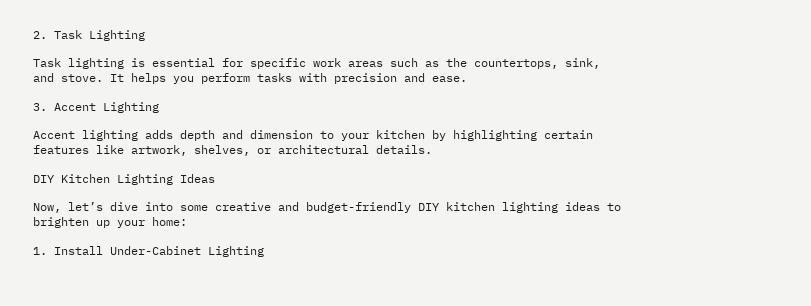2. Task Lighting

Task lighting is essential for specific work areas such as the countertops, sink, and stove. It helps you perform tasks with precision and ease.

3. Accent Lighting

Accent lighting adds depth and dimension to your kitchen by highlighting certain features like artwork, shelves, or architectural details.

DIY Kitchen Lighting Ideas

Now, let’s dive into some creative and budget-friendly DIY kitchen lighting ideas to brighten up your home:

1. Install Under-Cabinet Lighting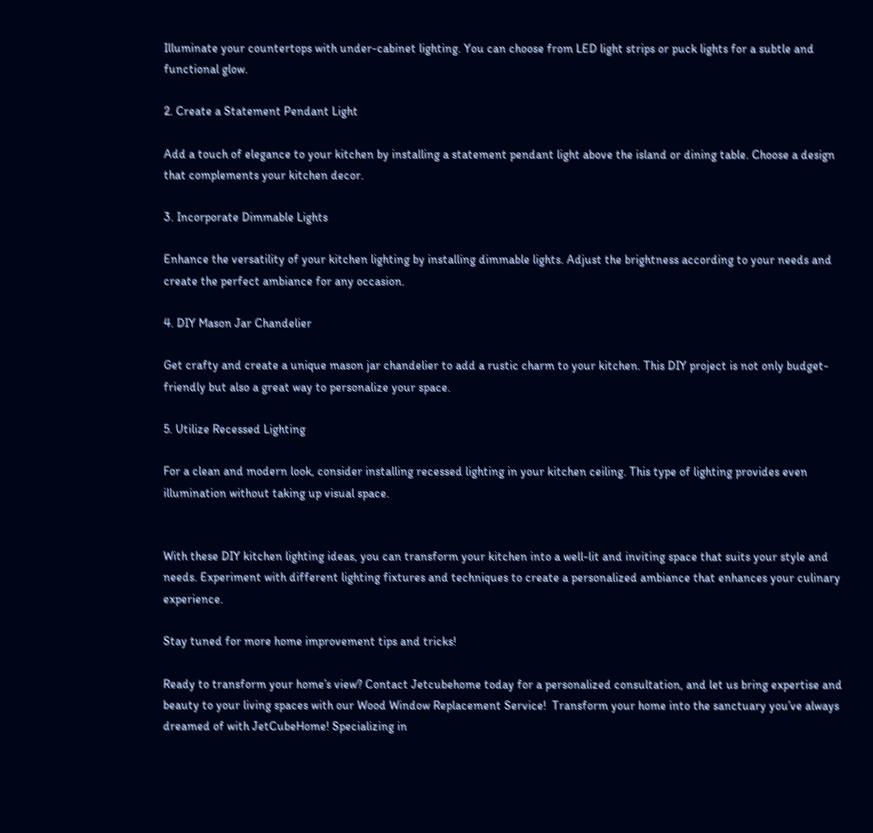Illuminate your countertops with under-cabinet lighting. You can choose from LED light strips or puck lights for a subtle and functional glow.

2. Create a Statement Pendant Light

Add a touch of elegance to your kitchen by installing a statement pendant light above the island or dining table. Choose a design that complements your kitchen decor.

3. Incorporate Dimmable Lights

Enhance the versatility of your kitchen lighting by installing dimmable lights. Adjust the brightness according to your needs and create the perfect ambiance for any occasion.

4. DIY Mason Jar Chandelier

Get crafty and create a unique mason jar chandelier to add a rustic charm to your kitchen. This DIY project is not only budget-friendly but also a great way to personalize your space.

5. Utilize Recessed Lighting

For a clean and modern look, consider installing recessed lighting in your kitchen ceiling. This type of lighting provides even illumination without taking up visual space.


With these DIY kitchen lighting ideas, you can transform your kitchen into a well-lit and inviting space that suits your style and needs. Experiment with different lighting fixtures and techniques to create a personalized ambiance that enhances your culinary experience.

Stay tuned for more home improvement tips and tricks!

Ready to transform your home’s view? Contact Jetcubehome today for a personalized consultation, and let us bring expertise and beauty to your living spaces with our Wood Window Replacement Service!  Transform your home into the sanctuary you’ve always dreamed of with JetCubeHome! Specializing in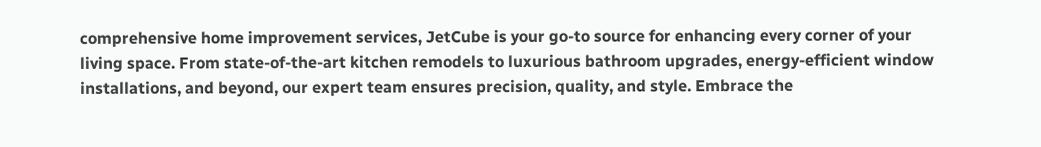comprehensive home improvement services, JetCube is your go-to source for enhancing every corner of your living space. From state-of-the-art kitchen remodels to luxurious bathroom upgrades, energy-efficient window installations, and beyond, our expert team ensures precision, quality, and style. Embrace the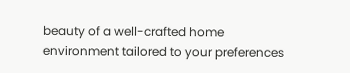beauty of a well-crafted home environment tailored to your preferences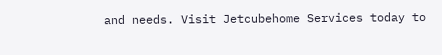and needs. Visit Jetcubehome Services today to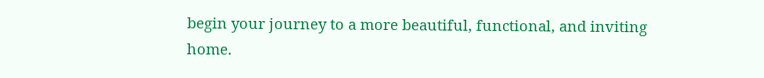begin your journey to a more beautiful, functional, and inviting home.